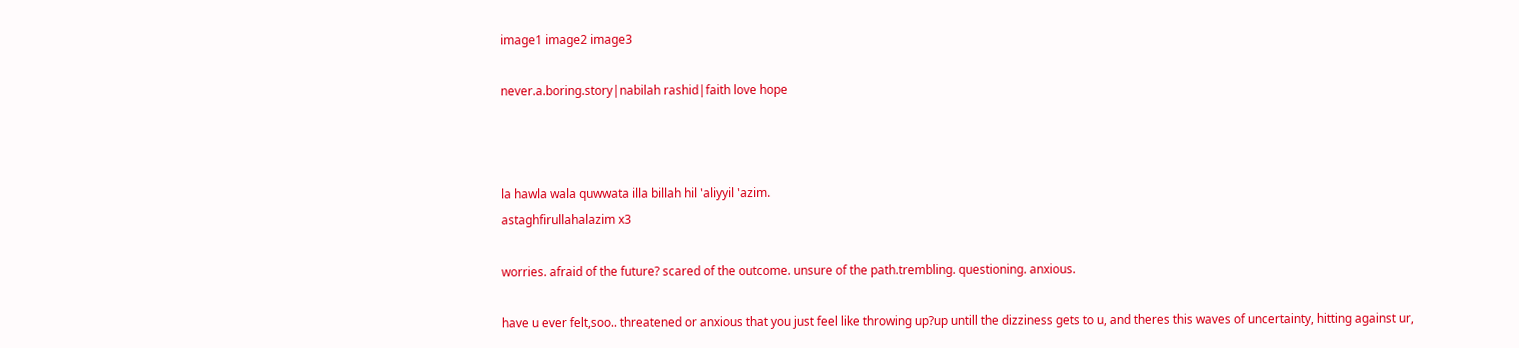image1 image2 image3

never.a.boring.story|nabilah rashid|faith love hope



la hawla wala quwwata illa billah hil 'aliyyil 'azim.
astaghfirullahalazim x3

worries. afraid of the future? scared of the outcome. unsure of the path.trembling. questioning. anxious.

have u ever felt,soo.. threatened or anxious that you just feel like throwing up?up untill the dizziness gets to u, and theres this waves of uncertainty, hitting against ur,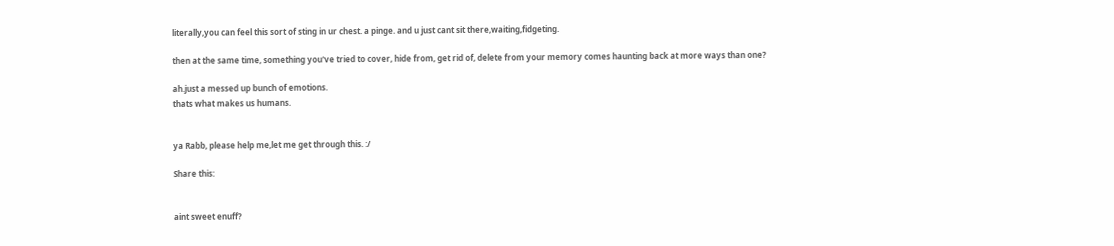literally,you can feel this sort of sting in ur chest. a pinge. and u just cant sit there,waiting,fidgeting.

then at the same time, something you've tried to cover, hide from, get rid of, delete from your memory comes haunting back at more ways than one?

ah.just a messed up bunch of emotions.
thats what makes us humans.


ya Rabb, please help me,let me get through this. :/

Share this:


aint sweet enuff?